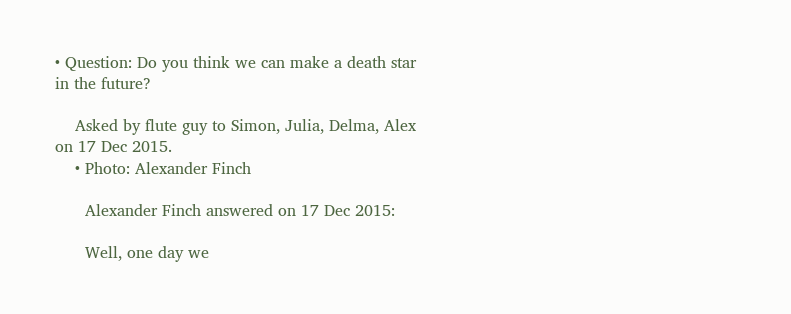• Question: Do you think we can make a death star in the future?

    Asked by flute guy to Simon, Julia, Delma, Alex on 17 Dec 2015.
    • Photo: Alexander Finch

      Alexander Finch answered on 17 Dec 2015:

      Well, one day we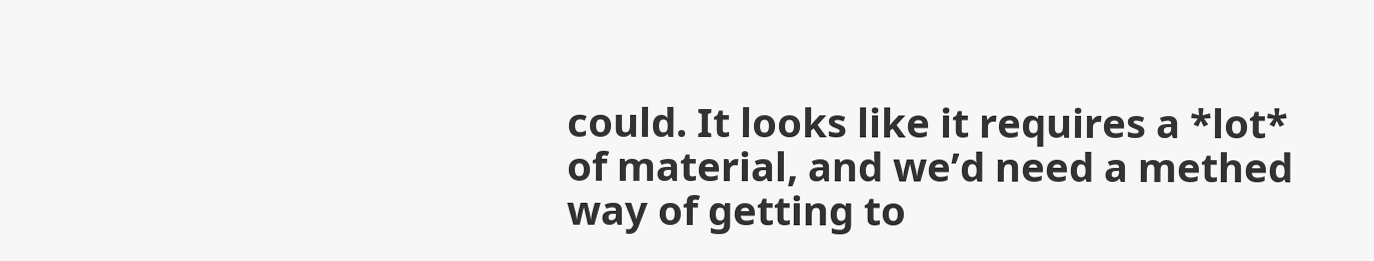could. It looks like it requires a *lot* of material, and we’d need a methed way of getting to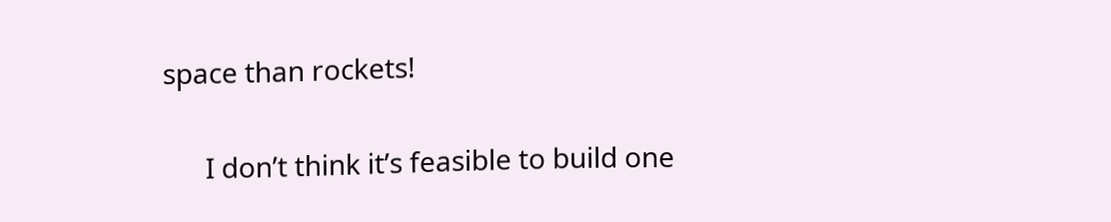space than rockets!

      I don’t think it’s feasible to build one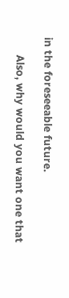in the foreseeable future.

      Also, why would you want one that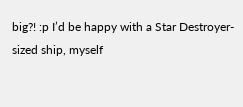big?! :p I’d be happy with a Star Destroyer-sized ship, myself